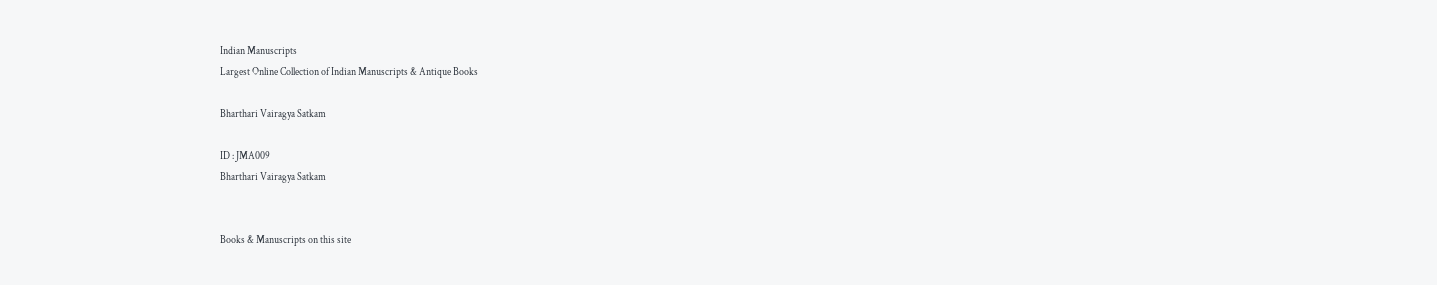Indian Manuscripts
Largest Online Collection of Indian Manuscripts & Antique Books

Bharthari Vairagya Satkam

ID : JMA009
Bharthari Vairagya Satkam


Books & Manuscripts on this site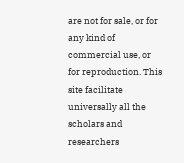are not for sale, or for any kind of commercial use, or for reproduction. This site facilitate universally all the scholars and researchers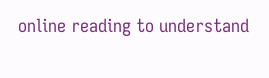online reading to understand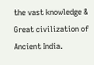the vast knowledge & Great civilization of Ancient India.